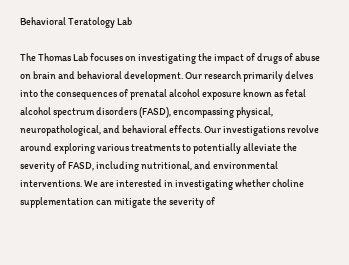Behavioral Teratology Lab

The Thomas Lab focuses on investigating the impact of drugs of abuse on brain and behavioral development. Our research primarily delves into the consequences of prenatal alcohol exposure known as fetal alcohol spectrum disorders (FASD), encompassing physical, neuropathological, and behavioral effects. Our investigations revolve around exploring various treatments to potentially alleviate the severity of FASD, including nutritional, and environmental interventions. We are interested in investigating whether choline supplementation can mitigate the severity of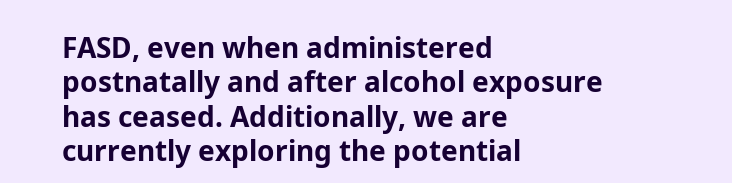FASD, even when administered postnatally and after alcohol exposure has ceased. Additionally, we are currently exploring the potential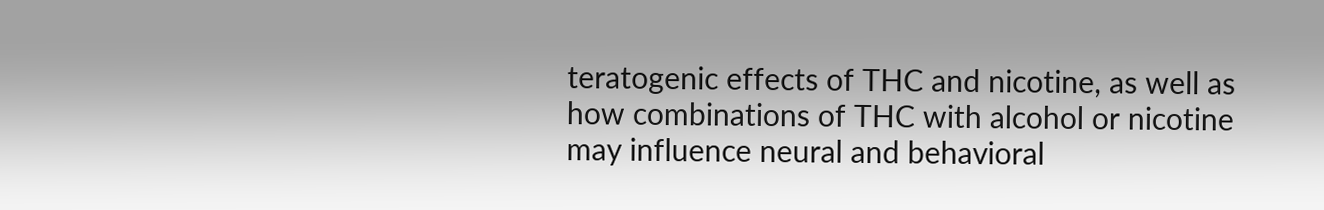teratogenic effects of THC and nicotine, as well as how combinations of THC with alcohol or nicotine may influence neural and behavioral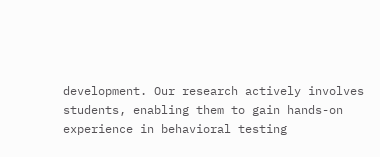development. Our research actively involves students, enabling them to gain hands-on experience in behavioral testing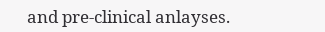and pre-clinical anlayses.